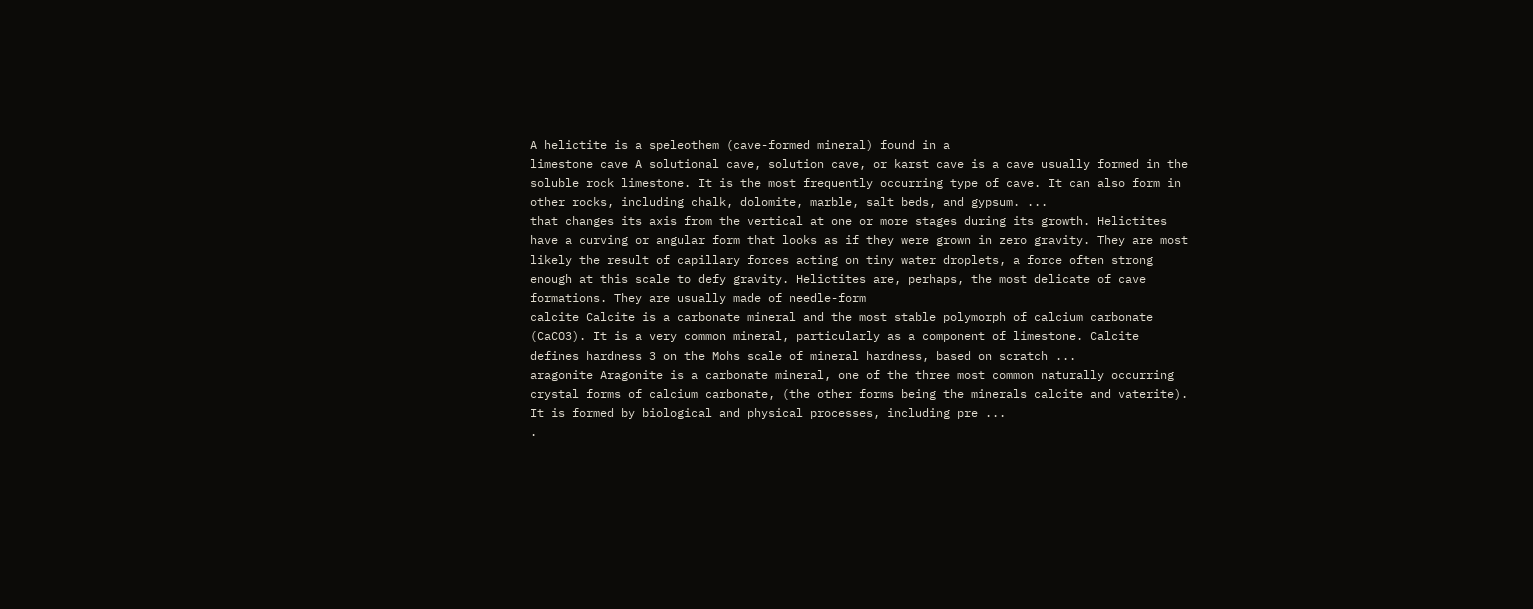A helictite is a speleothem (cave-formed mineral) found in a
limestone cave A solutional cave, solution cave, or karst cave is a cave usually formed in the soluble rock limestone. It is the most frequently occurring type of cave. It can also form in other rocks, including chalk, dolomite, marble, salt beds, and gypsum. ...
that changes its axis from the vertical at one or more stages during its growth. Helictites have a curving or angular form that looks as if they were grown in zero gravity. They are most likely the result of capillary forces acting on tiny water droplets, a force often strong enough at this scale to defy gravity. Helictites are, perhaps, the most delicate of cave formations. They are usually made of needle-form
calcite Calcite is a carbonate mineral and the most stable polymorph of calcium carbonate (CaCO3). It is a very common mineral, particularly as a component of limestone. Calcite defines hardness 3 on the Mohs scale of mineral hardness, based on scratch ...
aragonite Aragonite is a carbonate mineral, one of the three most common naturally occurring crystal forms of calcium carbonate, (the other forms being the minerals calcite and vaterite). It is formed by biological and physical processes, including pre ...
.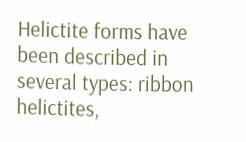Helictite forms have been described in several types: ribbon helictites,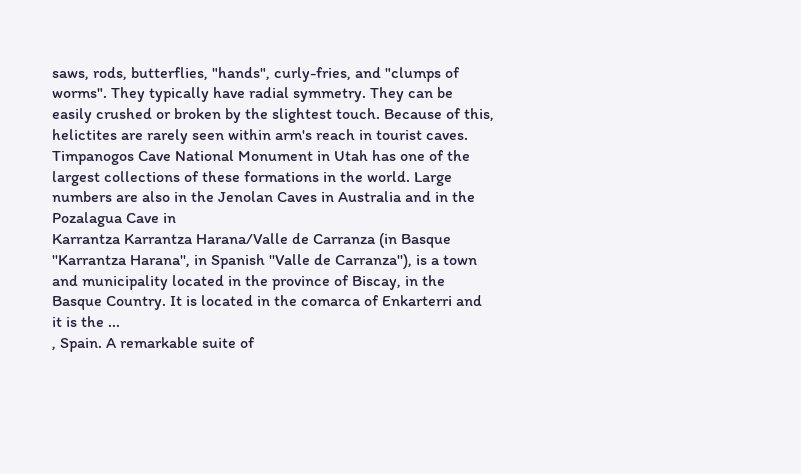saws, rods, butterflies, "hands", curly-fries, and "clumps of worms". They typically have radial symmetry. They can be easily crushed or broken by the slightest touch. Because of this, helictites are rarely seen within arm's reach in tourist caves. Timpanogos Cave National Monument in Utah has one of the largest collections of these formations in the world. Large numbers are also in the Jenolan Caves in Australia and in the Pozalagua Cave in
Karrantza Karrantza Harana/Valle de Carranza (in Basque ''Karrantza Harana'', in Spanish ''Valle de Carranza''), is a town and municipality located in the province of Biscay, in the Basque Country. It is located in the comarca of Enkarterri and it is the ...
, Spain. A remarkable suite of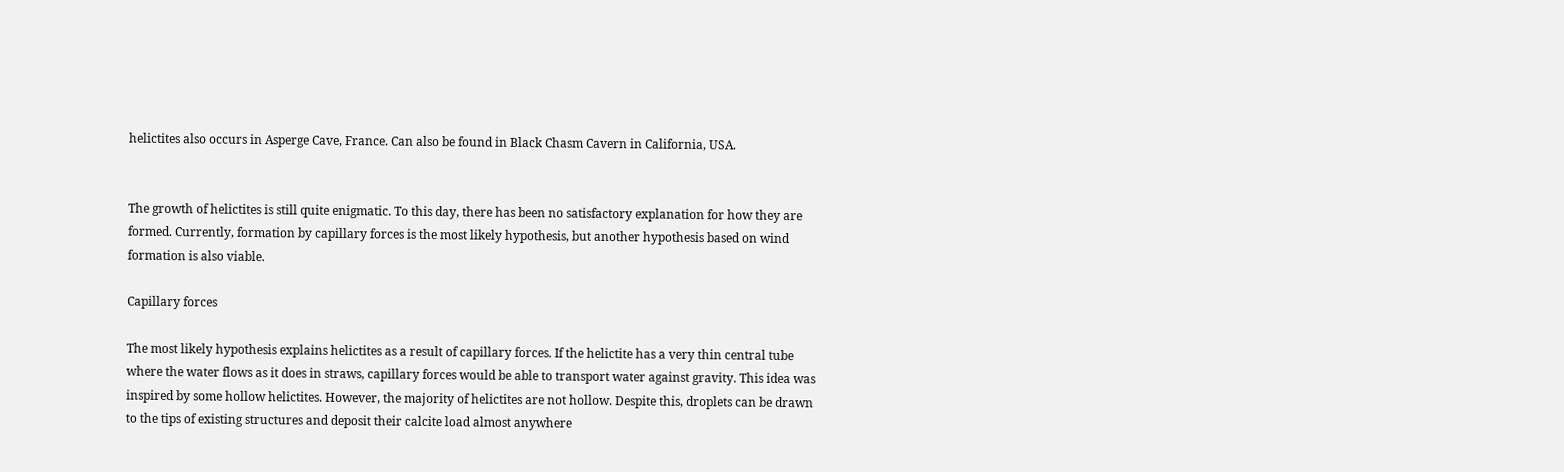helictites also occurs in Asperge Cave, France. Can also be found in Black Chasm Cavern in California, USA.


The growth of helictites is still quite enigmatic. To this day, there has been no satisfactory explanation for how they are formed. Currently, formation by capillary forces is the most likely hypothesis, but another hypothesis based on wind formation is also viable.

Capillary forces

The most likely hypothesis explains helictites as a result of capillary forces. If the helictite has a very thin central tube where the water flows as it does in straws, capillary forces would be able to transport water against gravity. This idea was inspired by some hollow helictites. However, the majority of helictites are not hollow. Despite this, droplets can be drawn to the tips of existing structures and deposit their calcite load almost anywhere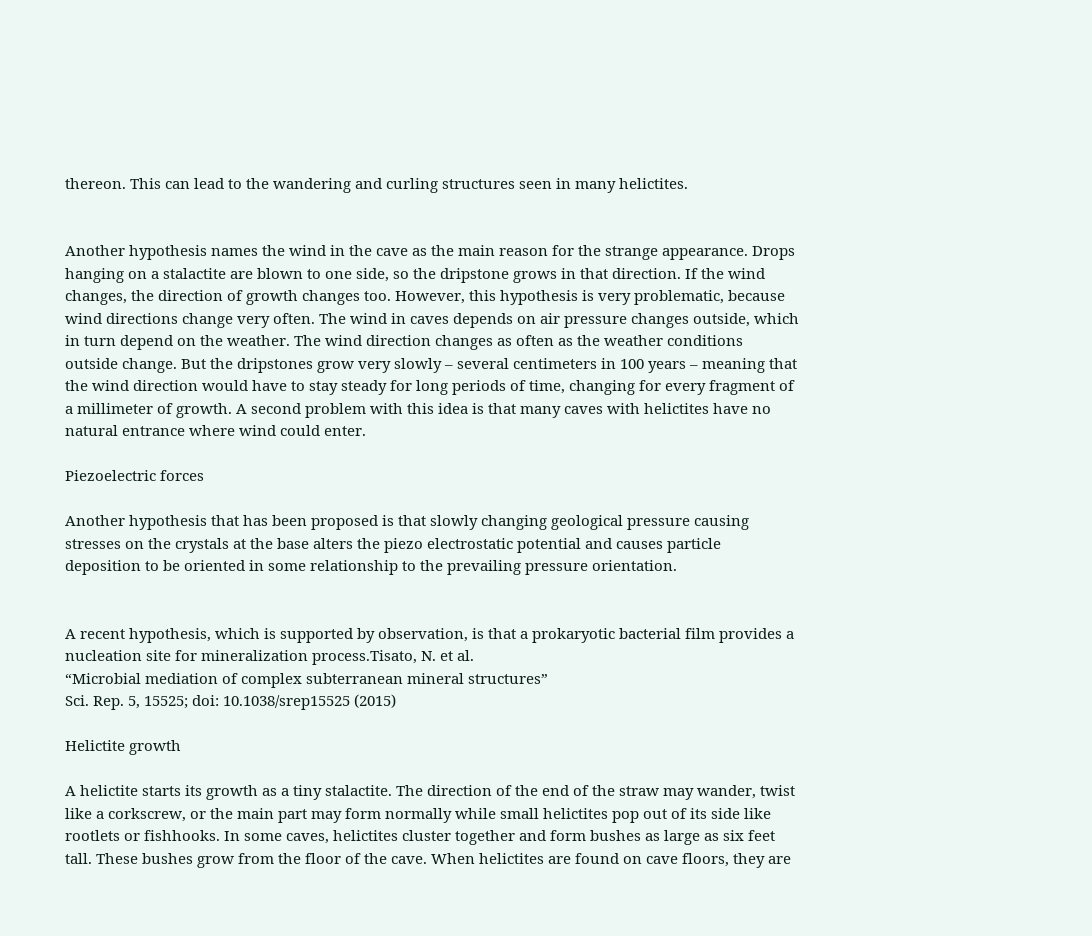thereon. This can lead to the wandering and curling structures seen in many helictites.


Another hypothesis names the wind in the cave as the main reason for the strange appearance. Drops hanging on a stalactite are blown to one side, so the dripstone grows in that direction. If the wind changes, the direction of growth changes too. However, this hypothesis is very problematic, because wind directions change very often. The wind in caves depends on air pressure changes outside, which in turn depend on the weather. The wind direction changes as often as the weather conditions outside change. But the dripstones grow very slowly – several centimeters in 100 years – meaning that the wind direction would have to stay steady for long periods of time, changing for every fragment of a millimeter of growth. A second problem with this idea is that many caves with helictites have no natural entrance where wind could enter.

Piezoelectric forces

Another hypothesis that has been proposed is that slowly changing geological pressure causing stresses on the crystals at the base alters the piezo electrostatic potential and causes particle deposition to be oriented in some relationship to the prevailing pressure orientation.


A recent hypothesis, which is supported by observation, is that a prokaryotic bacterial film provides a nucleation site for mineralization process.Tisato, N. et al.
“Microbial mediation of complex subterranean mineral structures”
Sci. Rep. 5, 15525; doi: 10.1038/srep15525 (2015)

Helictite growth

A helictite starts its growth as a tiny stalactite. The direction of the end of the straw may wander, twist like a corkscrew, or the main part may form normally while small helictites pop out of its side like rootlets or fishhooks. In some caves, helictites cluster together and form bushes as large as six feet tall. These bushes grow from the floor of the cave. When helictites are found on cave floors, they are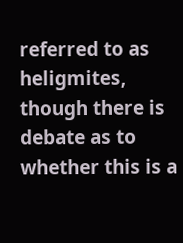referred to as heligmites, though there is debate as to whether this is a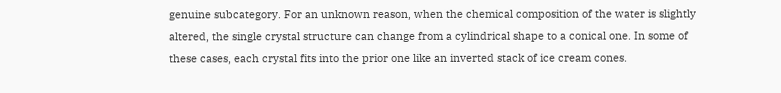genuine subcategory. For an unknown reason, when the chemical composition of the water is slightly altered, the single crystal structure can change from a cylindrical shape to a conical one. In some of these cases, each crystal fits into the prior one like an inverted stack of ice cream cones.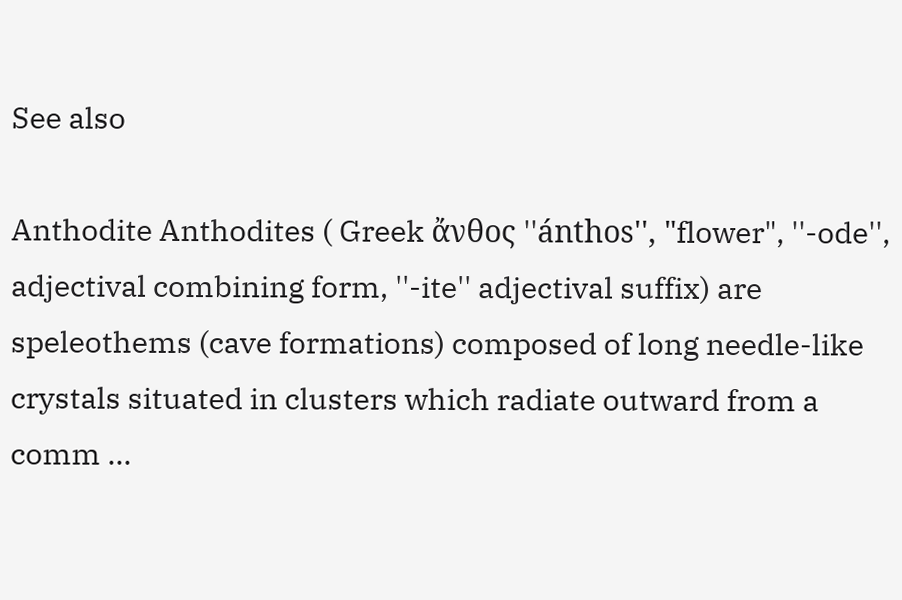See also

Anthodite Anthodites ( Greek ἄνθος ''ánthos'', "flower", ''-ode'', adjectival combining form, ''-ite'' adjectival suffix) are speleothems (cave formations) composed of long needle-like crystals situated in clusters which radiate outward from a comm ...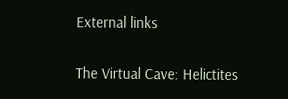External links

The Virtual Cave: Helictites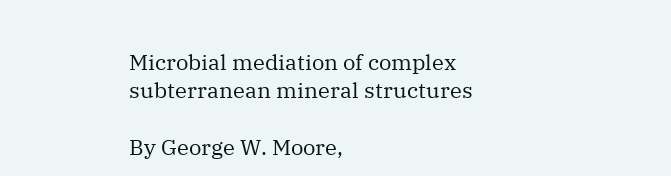Microbial mediation of complex subterranean mineral structures

By George W. Moore,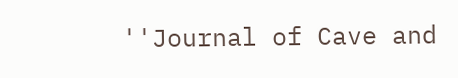''Journal of Cave and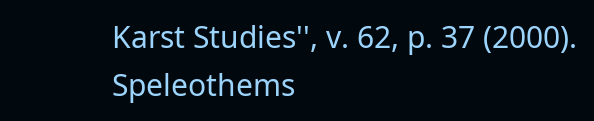Karst Studies'', v. 62, p. 37 (2000). Speleothems